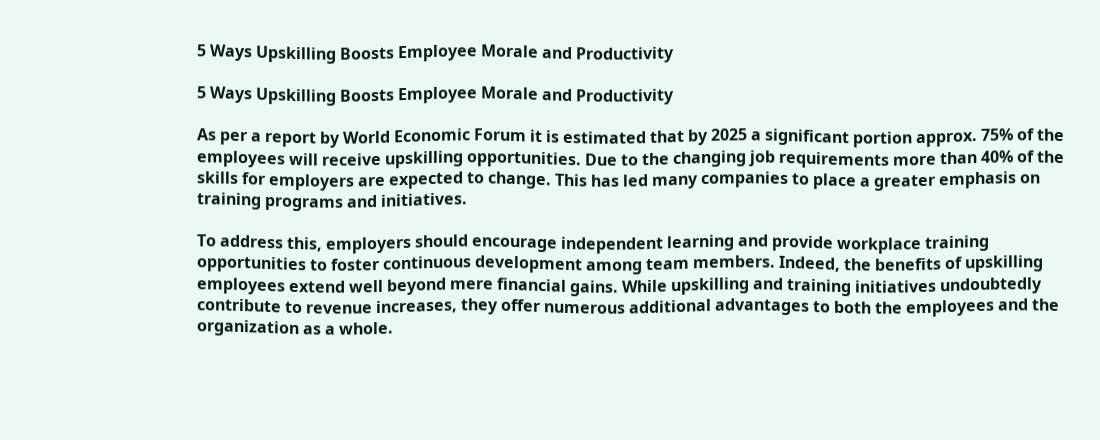5 Ways Upskilling Boosts Employee Morale and Productivity

5 Ways Upskilling Boosts Employee Morale and Productivity

As per a report by World Economic Forum it is estimated that by 2025 a significant portion approx. 75% of the employees will receive upskilling opportunities. Due to the changing job requirements more than 40% of the skills for employers are expected to change. This has led many companies to place a greater emphasis on training programs and initiatives.

To address this, employers should encourage independent learning and provide workplace training opportunities to foster continuous development among team members. Indeed, the benefits of upskilling employees extend well beyond mere financial gains. While upskilling and training initiatives undoubtedly contribute to revenue increases, they offer numerous additional advantages to both the employees and the organization as a whole.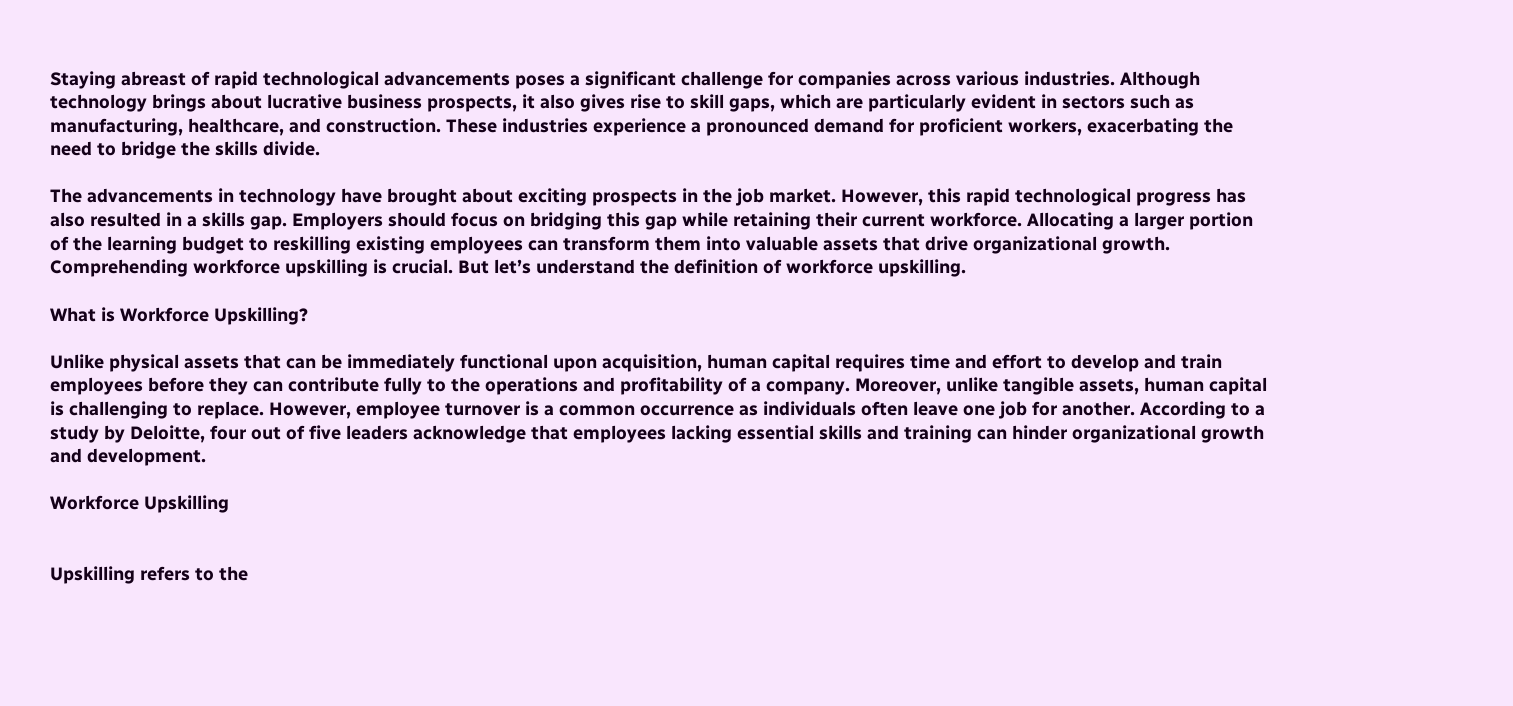Staying abreast of rapid technological advancements poses a significant challenge for companies across various industries. Although technology brings about lucrative business prospects, it also gives rise to skill gaps, which are particularly evident in sectors such as manufacturing, healthcare, and construction. These industries experience a pronounced demand for proficient workers, exacerbating the need to bridge the skills divide.

The advancements in technology have brought about exciting prospects in the job market. However, this rapid technological progress has also resulted in a skills gap. Employers should focus on bridging this gap while retaining their current workforce. Allocating a larger portion of the learning budget to reskilling existing employees can transform them into valuable assets that drive organizational growth. Comprehending workforce upskilling is crucial. But let’s understand the definition of workforce upskilling.

What is Workforce Upskilling?

Unlike physical assets that can be immediately functional upon acquisition, human capital requires time and effort to develop and train employees before they can contribute fully to the operations and profitability of a company. Moreover, unlike tangible assets, human capital is challenging to replace. However, employee turnover is a common occurrence as individuals often leave one job for another. According to a study by Deloitte, four out of five leaders acknowledge that employees lacking essential skills and training can hinder organizational growth and development.

Workforce Upskilling


Upskilling refers to the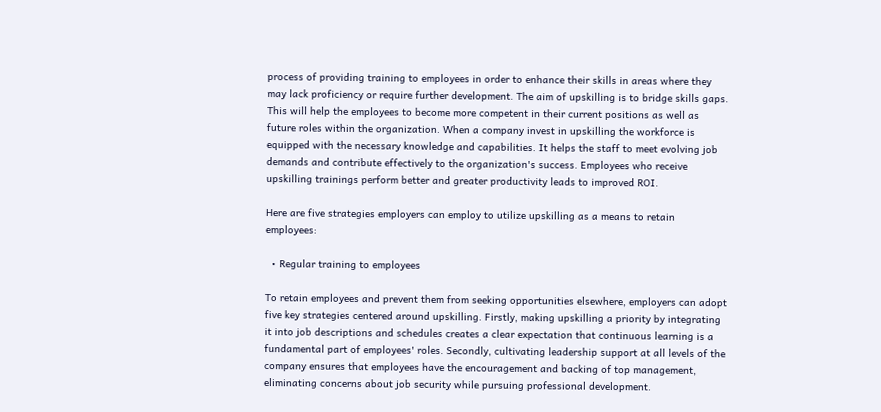process of providing training to employees in order to enhance their skills in areas where they may lack proficiency or require further development. The aim of upskilling is to bridge skills gaps. This will help the employees to become more competent in their current positions as well as future roles within the organization. When a company invest in upskilling the workforce is equipped with the necessary knowledge and capabilities. It helps the staff to meet evolving job demands and contribute effectively to the organization's success. Employees who receive upskilling trainings perform better and greater productivity leads to improved ROI.

Here are five strategies employers can employ to utilize upskilling as a means to retain employees:

  • Regular training to employees

To retain employees and prevent them from seeking opportunities elsewhere, employers can adopt five key strategies centered around upskilling. Firstly, making upskilling a priority by integrating it into job descriptions and schedules creates a clear expectation that continuous learning is a fundamental part of employees' roles. Secondly, cultivating leadership support at all levels of the company ensures that employees have the encouragement and backing of top management, eliminating concerns about job security while pursuing professional development.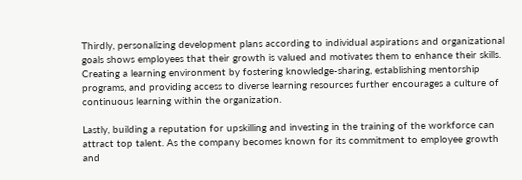Thirdly, personalizing development plans according to individual aspirations and organizational goals shows employees that their growth is valued and motivates them to enhance their skills. Creating a learning environment by fostering knowledge-sharing, establishing mentorship programs, and providing access to diverse learning resources further encourages a culture of continuous learning within the organization.

Lastly, building a reputation for upskilling and investing in the training of the workforce can attract top talent. As the company becomes known for its commitment to employee growth and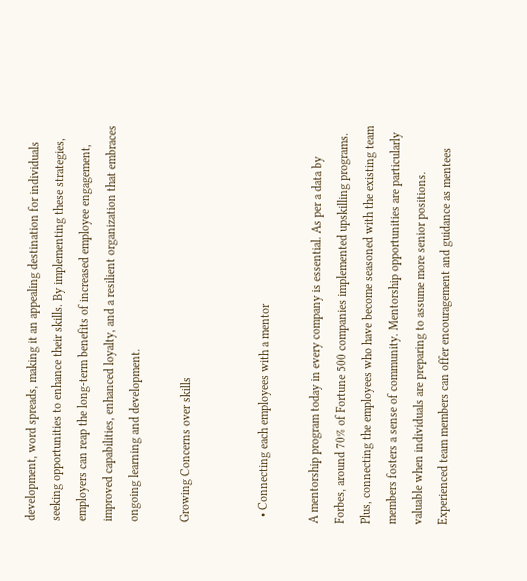development, word spreads, making it an appealing destination for individuals seeking opportunities to enhance their skills. By implementing these strategies, employers can reap the long-term benefits of increased employee engagement, improved capabilities, enhanced loyalty, and a resilient organization that embraces ongoing learning and development.

Growing Concerns over skills


  • Connecting each employees with a mentor

A mentorship program today in every company is essential. As per a data by Forbes, around 70% of Fortune 500 companies implemented upskilling programs. Plus, connecting the employees who have become seasoned with the existing team members fosters a sense of community. Mentorship opportunities are particularly valuable when individuals are preparing to assume more senior positions. Experienced team members can offer encouragement and guidance as mentees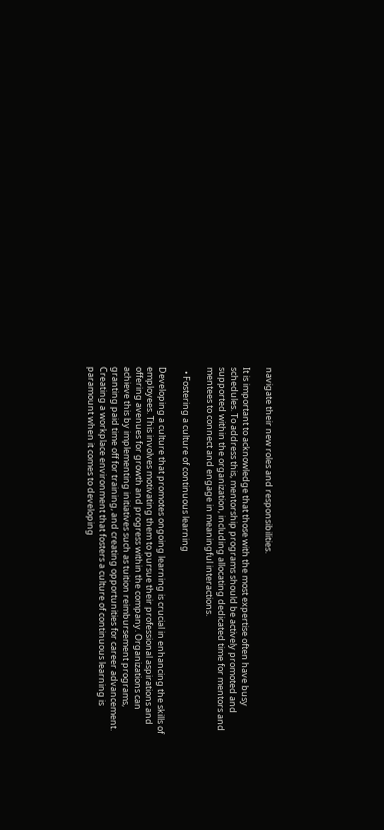navigate their new roles and responsibilities.

It is important to acknowledge that those with the most expertise often have busy schedules. To address this, mentorship programs should be actively promoted and supported within the organization, including allocating dedicated time for mentors and mentees to connect and engage in meaningful interactions.

  • Fostering a culture of continuous learning

Developing a culture that promotes ongoing learning is crucial in enhancing the skills of employees. This involves motivating them to pursue their professional aspirations and offering avenues for growth and progress within the company. Organizations can achieve this by implementing initiatives such as tuition reimbursement programs, granting paid time off for training, and creating opportunities for career advancement. Creating a workplace environment that fosters a culture of continuous learning is paramount when it comes to developing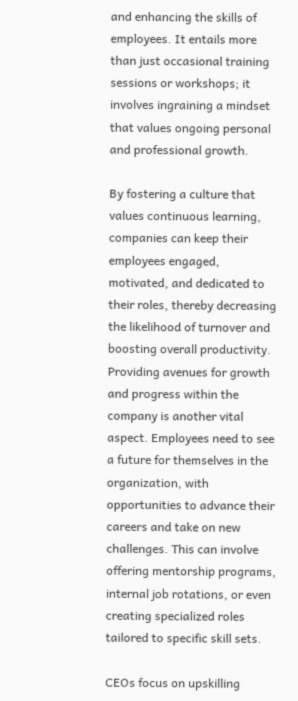and enhancing the skills of employees. It entails more than just occasional training sessions or workshops; it involves ingraining a mindset that values ongoing personal and professional growth.

By fostering a culture that values continuous learning, companies can keep their employees engaged, motivated, and dedicated to their roles, thereby decreasing the likelihood of turnover and boosting overall productivity. Providing avenues for growth and progress within the company is another vital aspect. Employees need to see a future for themselves in the organization, with opportunities to advance their careers and take on new challenges. This can involve offering mentorship programs, internal job rotations, or even creating specialized roles tailored to specific skill sets.

CEOs focus on upskilling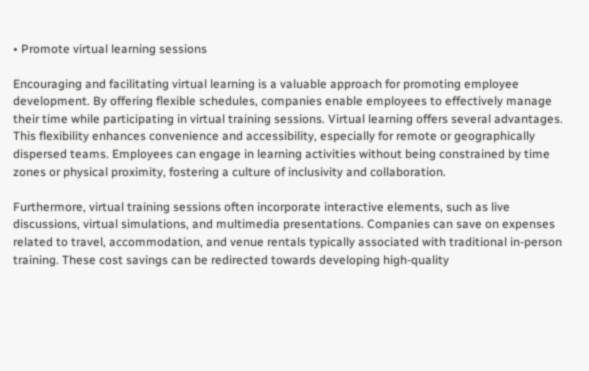• Promote virtual learning sessions

Encouraging and facilitating virtual learning is a valuable approach for promoting employee development. By offering flexible schedules, companies enable employees to effectively manage their time while participating in virtual training sessions. Virtual learning offers several advantages. This flexibility enhances convenience and accessibility, especially for remote or geographically dispersed teams. Employees can engage in learning activities without being constrained by time zones or physical proximity, fostering a culture of inclusivity and collaboration.

Furthermore, virtual training sessions often incorporate interactive elements, such as live discussions, virtual simulations, and multimedia presentations. Companies can save on expenses related to travel, accommodation, and venue rentals typically associated with traditional in-person training. These cost savings can be redirected towards developing high-quality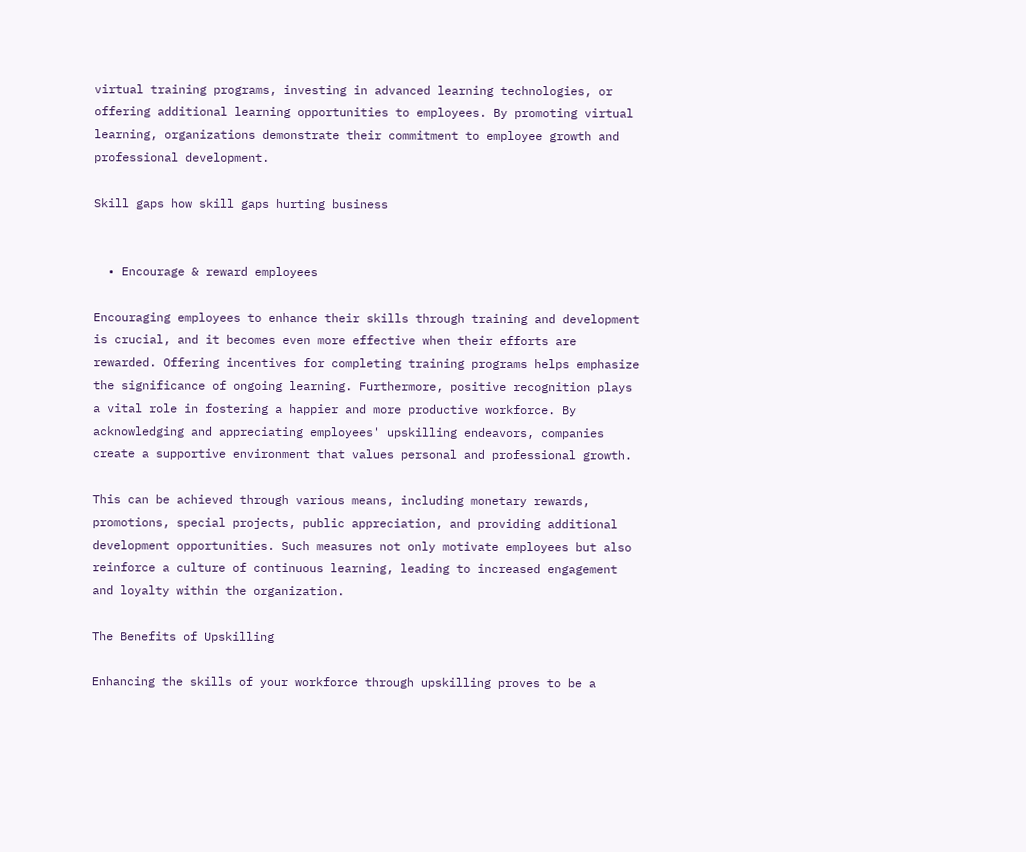virtual training programs, investing in advanced learning technologies, or offering additional learning opportunities to employees. By promoting virtual learning, organizations demonstrate their commitment to employee growth and professional development.

Skill gaps how skill gaps hurting business


  • Encourage & reward employees

Encouraging employees to enhance their skills through training and development is crucial, and it becomes even more effective when their efforts are rewarded. Offering incentives for completing training programs helps emphasize the significance of ongoing learning. Furthermore, positive recognition plays a vital role in fostering a happier and more productive workforce. By acknowledging and appreciating employees' upskilling endeavors, companies create a supportive environment that values personal and professional growth.

This can be achieved through various means, including monetary rewards, promotions, special projects, public appreciation, and providing additional development opportunities. Such measures not only motivate employees but also reinforce a culture of continuous learning, leading to increased engagement and loyalty within the organization.

The Benefits of Upskilling

Enhancing the skills of your workforce through upskilling proves to be a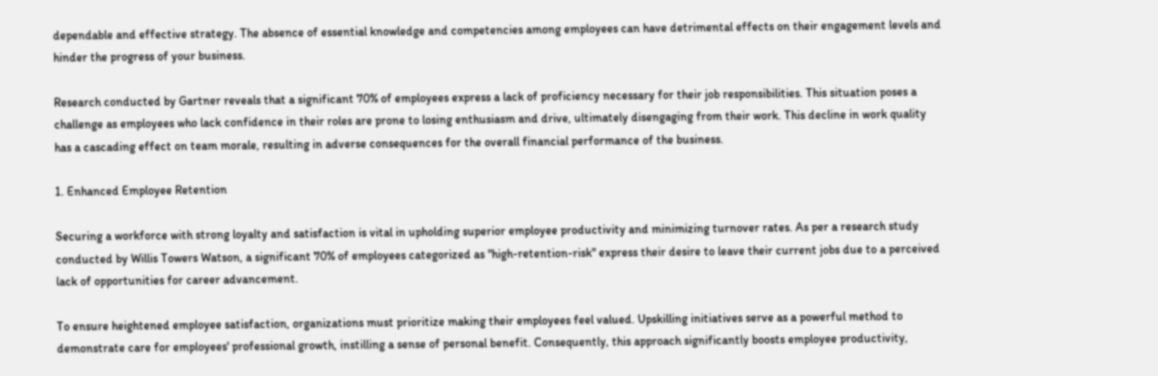dependable and effective strategy. The absence of essential knowledge and competencies among employees can have detrimental effects on their engagement levels and hinder the progress of your business.

Research conducted by Gartner reveals that a significant 70% of employees express a lack of proficiency necessary for their job responsibilities. This situation poses a challenge as employees who lack confidence in their roles are prone to losing enthusiasm and drive, ultimately disengaging from their work. This decline in work quality has a cascading effect on team morale, resulting in adverse consequences for the overall financial performance of the business.

1. Enhanced Employee Retention

Securing a workforce with strong loyalty and satisfaction is vital in upholding superior employee productivity and minimizing turnover rates. As per a research study conducted by Willis Towers Watson, a significant 70% of employees categorized as "high-retention-risk" express their desire to leave their current jobs due to a perceived lack of opportunities for career advancement.

To ensure heightened employee satisfaction, organizations must prioritize making their employees feel valued. Upskilling initiatives serve as a powerful method to demonstrate care for employees' professional growth, instilling a sense of personal benefit. Consequently, this approach significantly boosts employee productivity,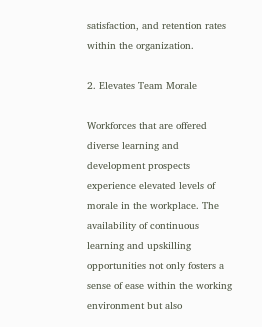satisfaction, and retention rates within the organization.

2. Elevates Team Morale

Workforces that are offered diverse learning and development prospects experience elevated levels of morale in the workplace. The availability of continuous learning and upskilling opportunities not only fosters a sense of ease within the working environment but also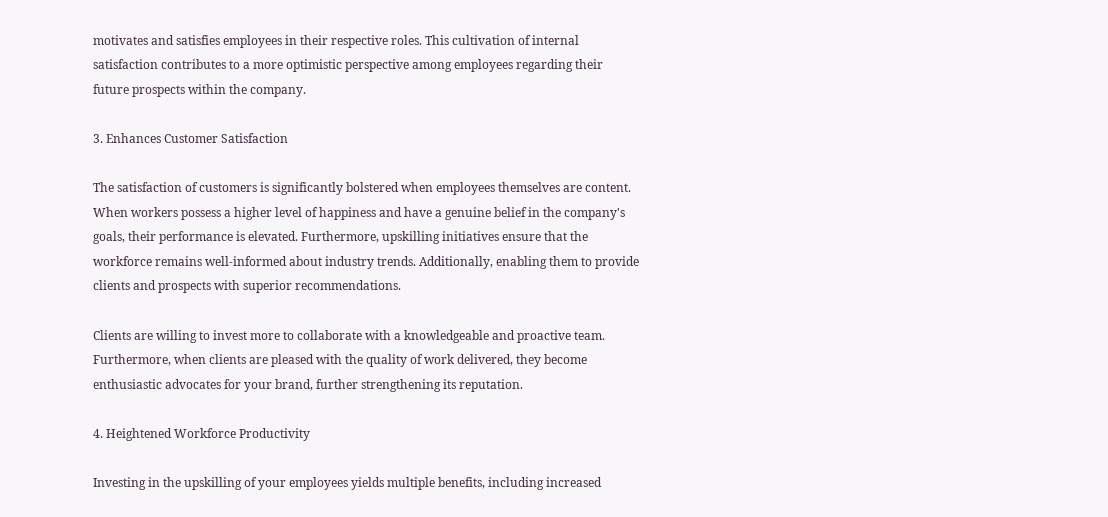motivates and satisfies employees in their respective roles. This cultivation of internal satisfaction contributes to a more optimistic perspective among employees regarding their future prospects within the company.

3. Enhances Customer Satisfaction

The satisfaction of customers is significantly bolstered when employees themselves are content. When workers possess a higher level of happiness and have a genuine belief in the company's goals, their performance is elevated. Furthermore, upskilling initiatives ensure that the workforce remains well-informed about industry trends. Additionally, enabling them to provide clients and prospects with superior recommendations.

Clients are willing to invest more to collaborate with a knowledgeable and proactive team. Furthermore, when clients are pleased with the quality of work delivered, they become enthusiastic advocates for your brand, further strengthening its reputation.

4. Heightened Workforce Productivity

Investing in the upskilling of your employees yields multiple benefits, including increased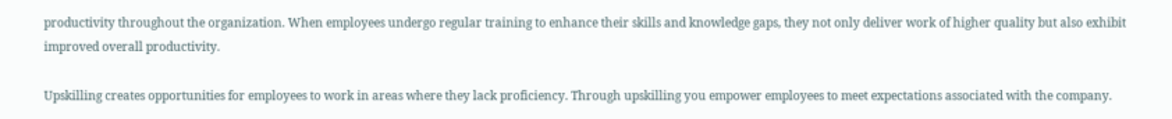productivity throughout the organization. When employees undergo regular training to enhance their skills and knowledge gaps, they not only deliver work of higher quality but also exhibit improved overall productivity.

Upskilling creates opportunities for employees to work in areas where they lack proficiency. Through upskilling you empower employees to meet expectations associated with the company.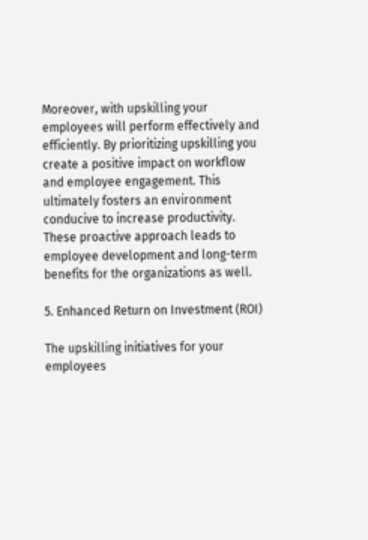Moreover, with upskilling your employees will perform effectively and efficiently. By prioritizing upskilling you create a positive impact on workflow and employee engagement. This ultimately fosters an environment conducive to increase productivity. These proactive approach leads to employee development and long-term benefits for the organizations as well.

5. Enhanced Return on Investment (ROI)

The upskilling initiatives for your employees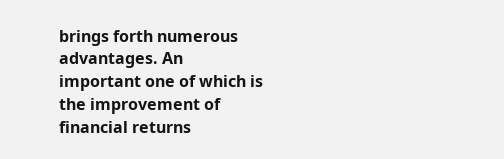brings forth numerous advantages. An important one of which is the improvement of financial returns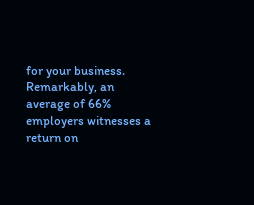for your business. Remarkably, an average of 66% employers witnesses a return on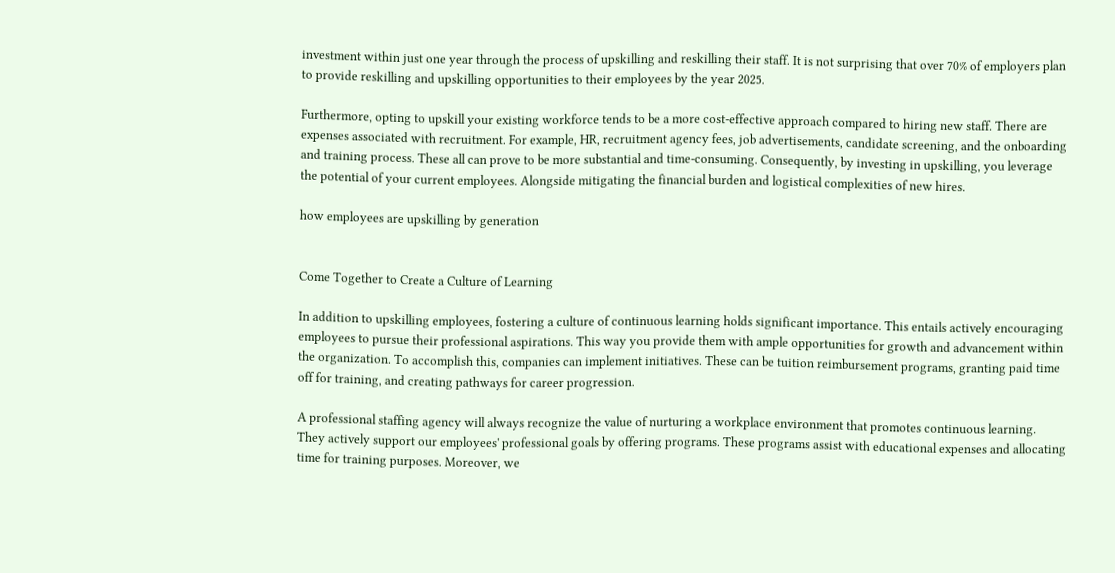investment within just one year through the process of upskilling and reskilling their staff. It is not surprising that over 70% of employers plan to provide reskilling and upskilling opportunities to their employees by the year 2025.

Furthermore, opting to upskill your existing workforce tends to be a more cost-effective approach compared to hiring new staff. There are expenses associated with recruitment. For example, HR, recruitment agency fees, job advertisements, candidate screening, and the onboarding and training process. These all can prove to be more substantial and time-consuming. Consequently, by investing in upskilling, you leverage the potential of your current employees. Alongside mitigating the financial burden and logistical complexities of new hires.

how employees are upskilling by generation


Come Together to Create a Culture of Learning

In addition to upskilling employees, fostering a culture of continuous learning holds significant importance. This entails actively encouraging employees to pursue their professional aspirations. This way you provide them with ample opportunities for growth and advancement within the organization. To accomplish this, companies can implement initiatives. These can be tuition reimbursement programs, granting paid time off for training, and creating pathways for career progression.

A professional staffing agency will always recognize the value of nurturing a workplace environment that promotes continuous learning. They actively support our employees' professional goals by offering programs. These programs assist with educational expenses and allocating time for training purposes. Moreover, we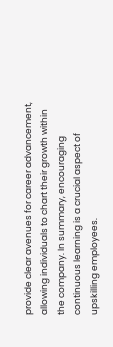provide clear avenues for career advancement, allowing individuals to chart their growth within the company. In summary, encouraging continuous learning is a crucial aspect of upskilling employees.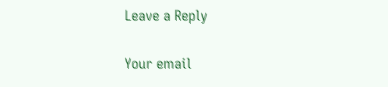Leave a Reply

Your email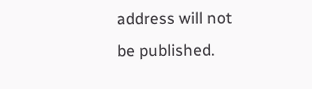address will not be published.